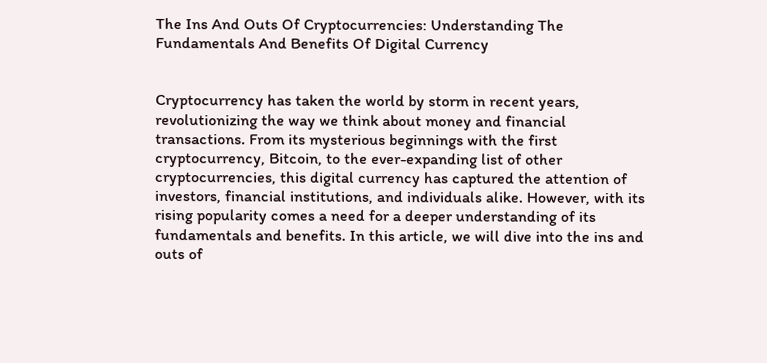The Ins And Outs Of Cryptocurrencies: Understanding The Fundamentals And Benefits Of Digital Currency


Cryptocurrency has taken the world by storm in recent years, revolutionizing the way we think about money and financial transactions. From its mysterious beginnings with the first cryptocurrency, Bitcoin, to the ever-expanding list of other cryptocurrencies, this digital currency has captured the attention of investors, financial institutions, and individuals alike. However, with its rising popularity comes a need for a deeper understanding of its fundamentals and benefits. In this article, we will dive into the ins and outs of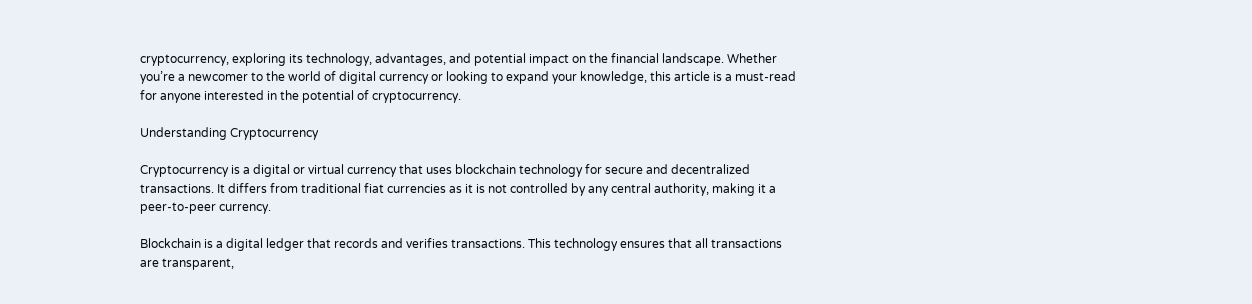cryptocurrency, exploring its technology, advantages, and potential impact on the financial landscape. Whether you’re a newcomer to the world of digital currency or looking to expand your knowledge, this article is a must-read for anyone interested in the potential of cryptocurrency.

Understanding Cryptocurrency

Cryptocurrency is a digital or virtual currency that uses blockchain technology for secure and decentralized transactions. It differs from traditional fiat currencies as it is not controlled by any central authority, making it a peer-to-peer currency.

Blockchain is a digital ledger that records and verifies transactions. This technology ensures that all transactions are transparent,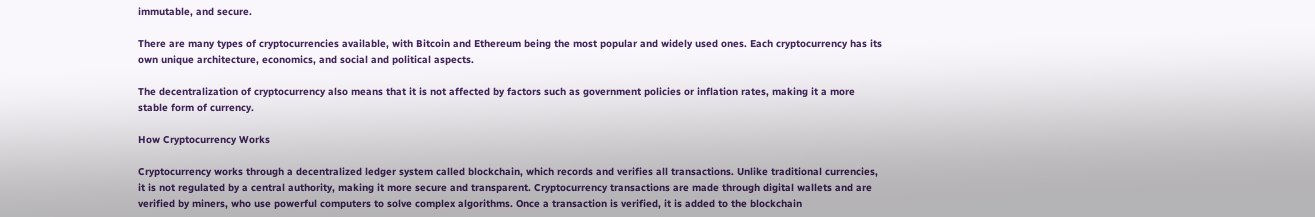immutable, and secure.

There are many types of cryptocurrencies available, with Bitcoin and Ethereum being the most popular and widely used ones. Each cryptocurrency has its own unique architecture, economics, and social and political aspects.

The decentralization of cryptocurrency also means that it is not affected by factors such as government policies or inflation rates, making it a more stable form of currency.

How Cryptocurrency Works

Cryptocurrency works through a decentralized ledger system called blockchain, which records and verifies all transactions. Unlike traditional currencies, it is not regulated by a central authority, making it more secure and transparent. Cryptocurrency transactions are made through digital wallets and are verified by miners, who use powerful computers to solve complex algorithms. Once a transaction is verified, it is added to the blockchain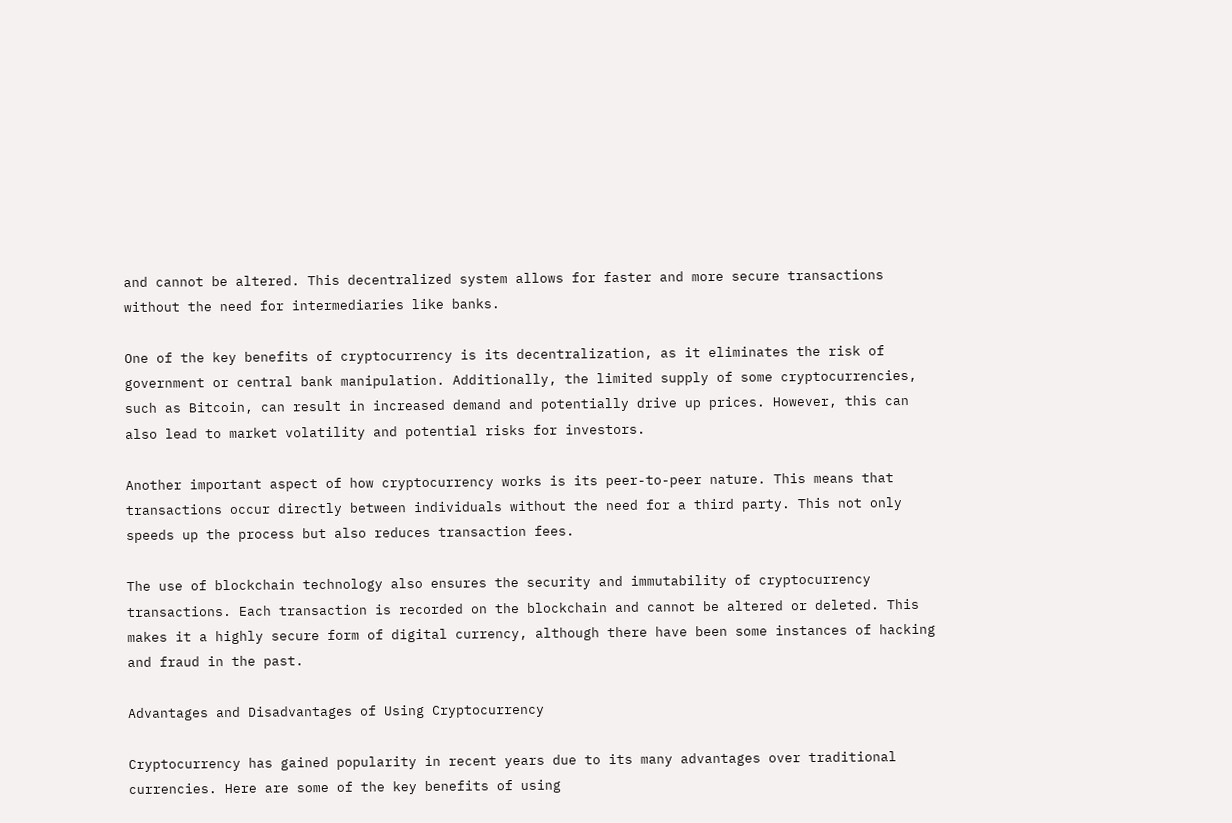and cannot be altered. This decentralized system allows for faster and more secure transactions without the need for intermediaries like banks.

One of the key benefits of cryptocurrency is its decentralization, as it eliminates the risk of government or central bank manipulation. Additionally, the limited supply of some cryptocurrencies, such as Bitcoin, can result in increased demand and potentially drive up prices. However, this can also lead to market volatility and potential risks for investors.

Another important aspect of how cryptocurrency works is its peer-to-peer nature. This means that transactions occur directly between individuals without the need for a third party. This not only speeds up the process but also reduces transaction fees.

The use of blockchain technology also ensures the security and immutability of cryptocurrency transactions. Each transaction is recorded on the blockchain and cannot be altered or deleted. This makes it a highly secure form of digital currency, although there have been some instances of hacking and fraud in the past.

Advantages and Disadvantages of Using Cryptocurrency

Cryptocurrency has gained popularity in recent years due to its many advantages over traditional currencies. Here are some of the key benefits of using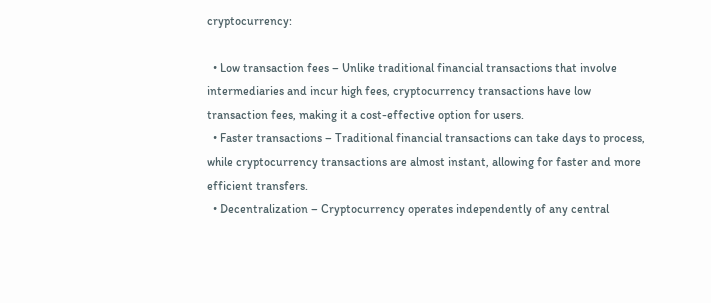cryptocurrency:

  • Low transaction fees – Unlike traditional financial transactions that involve intermediaries and incur high fees, cryptocurrency transactions have low transaction fees, making it a cost-effective option for users.
  • Faster transactions – Traditional financial transactions can take days to process, while cryptocurrency transactions are almost instant, allowing for faster and more efficient transfers.
  • Decentralization – Cryptocurrency operates independently of any central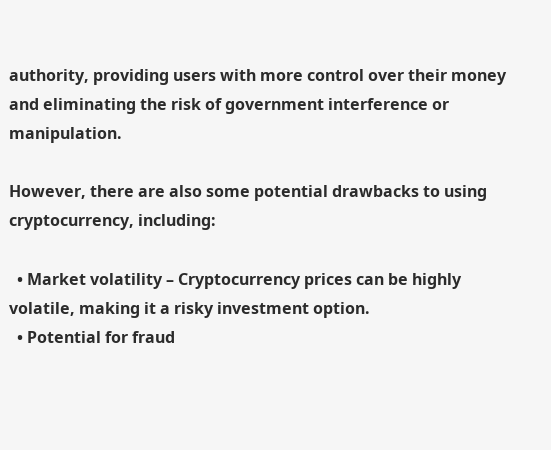authority, providing users with more control over their money and eliminating the risk of government interference or manipulation.

However, there are also some potential drawbacks to using cryptocurrency, including:

  • Market volatility – Cryptocurrency prices can be highly volatile, making it a risky investment option.
  • Potential for fraud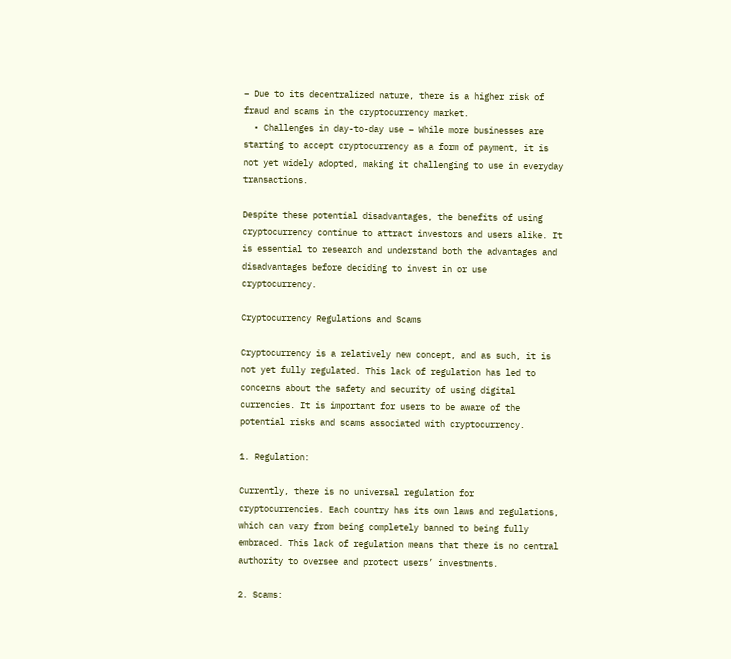– Due to its decentralized nature, there is a higher risk of fraud and scams in the cryptocurrency market.
  • Challenges in day-to-day use – While more businesses are starting to accept cryptocurrency as a form of payment, it is not yet widely adopted, making it challenging to use in everyday transactions.

Despite these potential disadvantages, the benefits of using cryptocurrency continue to attract investors and users alike. It is essential to research and understand both the advantages and disadvantages before deciding to invest in or use cryptocurrency.

Cryptocurrency Regulations and Scams

Cryptocurrency is a relatively new concept, and as such, it is not yet fully regulated. This lack of regulation has led to concerns about the safety and security of using digital currencies. It is important for users to be aware of the potential risks and scams associated with cryptocurrency.

1. Regulation:

Currently, there is no universal regulation for cryptocurrencies. Each country has its own laws and regulations, which can vary from being completely banned to being fully embraced. This lack of regulation means that there is no central authority to oversee and protect users’ investments.

2. Scams: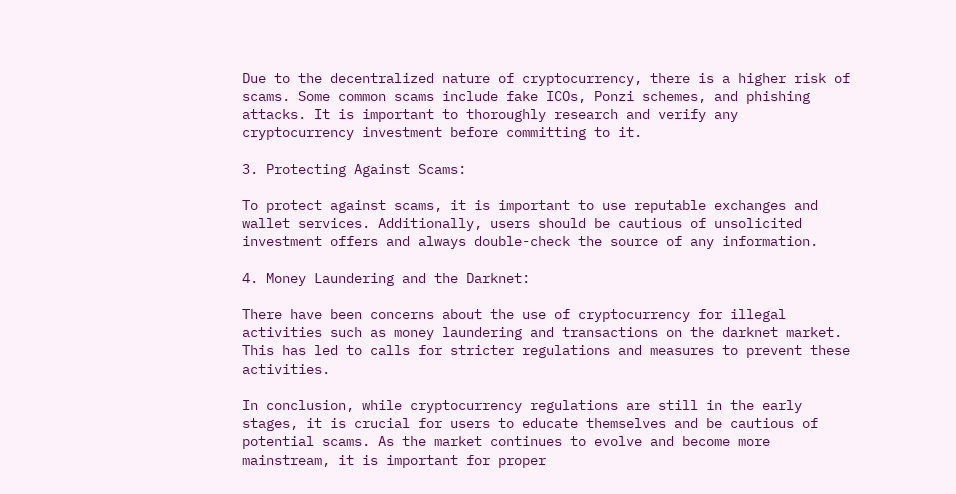Due to the decentralized nature of cryptocurrency, there is a higher risk of scams. Some common scams include fake ICOs, Ponzi schemes, and phishing attacks. It is important to thoroughly research and verify any cryptocurrency investment before committing to it.

3. Protecting Against Scams:

To protect against scams, it is important to use reputable exchanges and wallet services. Additionally, users should be cautious of unsolicited investment offers and always double-check the source of any information.

4. Money Laundering and the Darknet:

There have been concerns about the use of cryptocurrency for illegal activities such as money laundering and transactions on the darknet market. This has led to calls for stricter regulations and measures to prevent these activities.

In conclusion, while cryptocurrency regulations are still in the early stages, it is crucial for users to educate themselves and be cautious of potential scams. As the market continues to evolve and become more mainstream, it is important for proper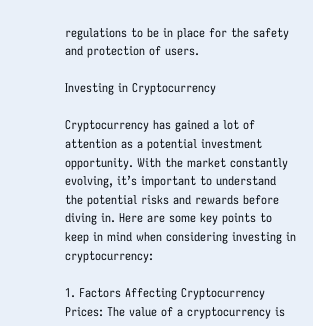regulations to be in place for the safety and protection of users.

Investing in Cryptocurrency

Cryptocurrency has gained a lot of attention as a potential investment opportunity. With the market constantly evolving, it’s important to understand the potential risks and rewards before diving in. Here are some key points to keep in mind when considering investing in cryptocurrency:

1. Factors Affecting Cryptocurrency Prices: The value of a cryptocurrency is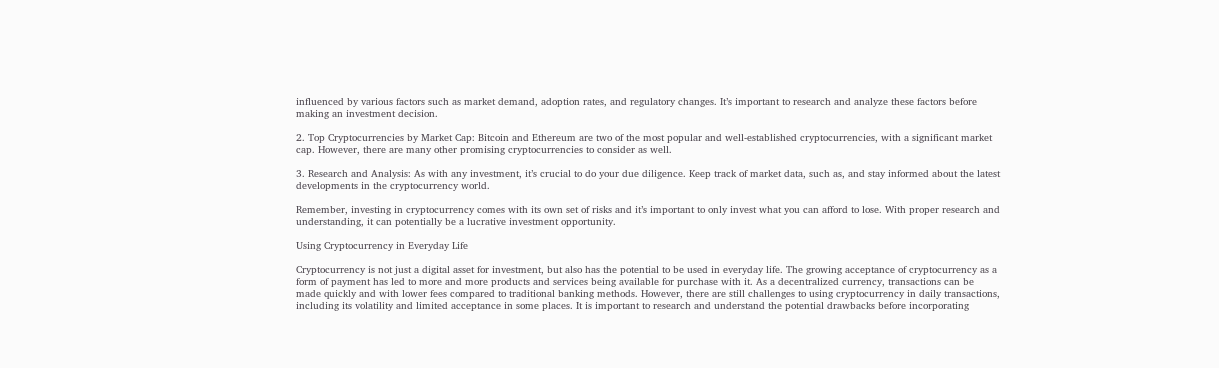influenced by various factors such as market demand, adoption rates, and regulatory changes. It’s important to research and analyze these factors before making an investment decision.

2. Top Cryptocurrencies by Market Cap: Bitcoin and Ethereum are two of the most popular and well-established cryptocurrencies, with a significant market cap. However, there are many other promising cryptocurrencies to consider as well.

3. Research and Analysis: As with any investment, it’s crucial to do your due diligence. Keep track of market data, such as, and stay informed about the latest developments in the cryptocurrency world.

Remember, investing in cryptocurrency comes with its own set of risks and it’s important to only invest what you can afford to lose. With proper research and understanding, it can potentially be a lucrative investment opportunity.

Using Cryptocurrency in Everyday Life

Cryptocurrency is not just a digital asset for investment, but also has the potential to be used in everyday life. The growing acceptance of cryptocurrency as a form of payment has led to more and more products and services being available for purchase with it. As a decentralized currency, transactions can be made quickly and with lower fees compared to traditional banking methods. However, there are still challenges to using cryptocurrency in daily transactions, including its volatility and limited acceptance in some places. It is important to research and understand the potential drawbacks before incorporating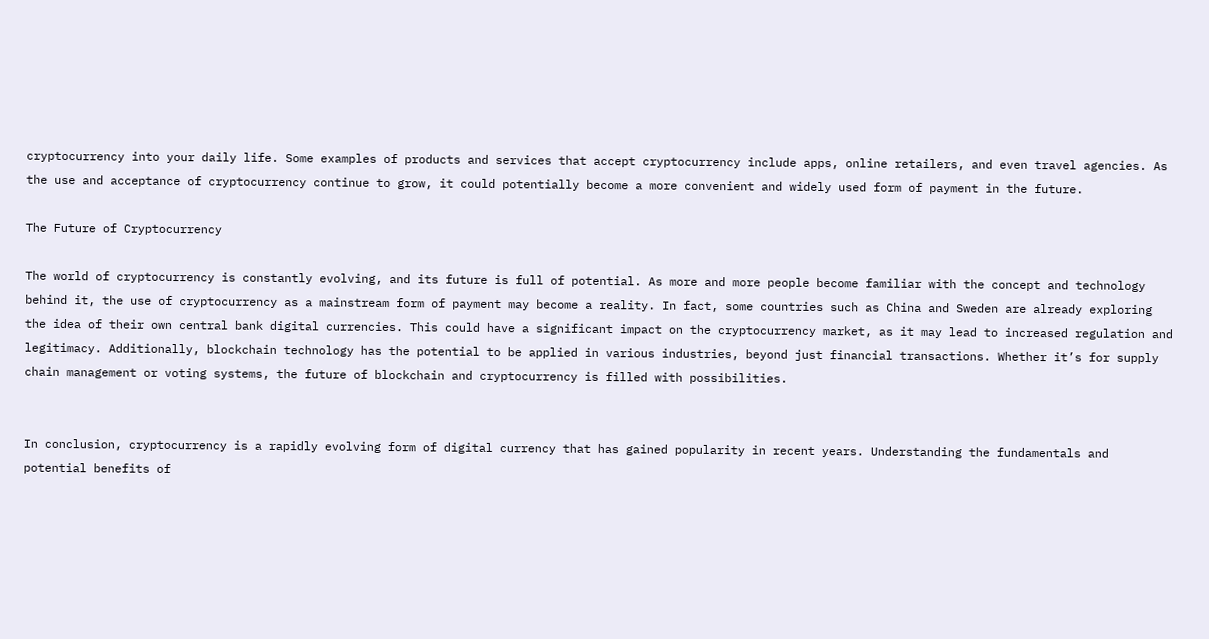cryptocurrency into your daily life. Some examples of products and services that accept cryptocurrency include apps, online retailers, and even travel agencies. As the use and acceptance of cryptocurrency continue to grow, it could potentially become a more convenient and widely used form of payment in the future.

The Future of Cryptocurrency

The world of cryptocurrency is constantly evolving, and its future is full of potential. As more and more people become familiar with the concept and technology behind it, the use of cryptocurrency as a mainstream form of payment may become a reality. In fact, some countries such as China and Sweden are already exploring the idea of their own central bank digital currencies. This could have a significant impact on the cryptocurrency market, as it may lead to increased regulation and legitimacy. Additionally, blockchain technology has the potential to be applied in various industries, beyond just financial transactions. Whether it’s for supply chain management or voting systems, the future of blockchain and cryptocurrency is filled with possibilities.


In conclusion, cryptocurrency is a rapidly evolving form of digital currency that has gained popularity in recent years. Understanding the fundamentals and potential benefits of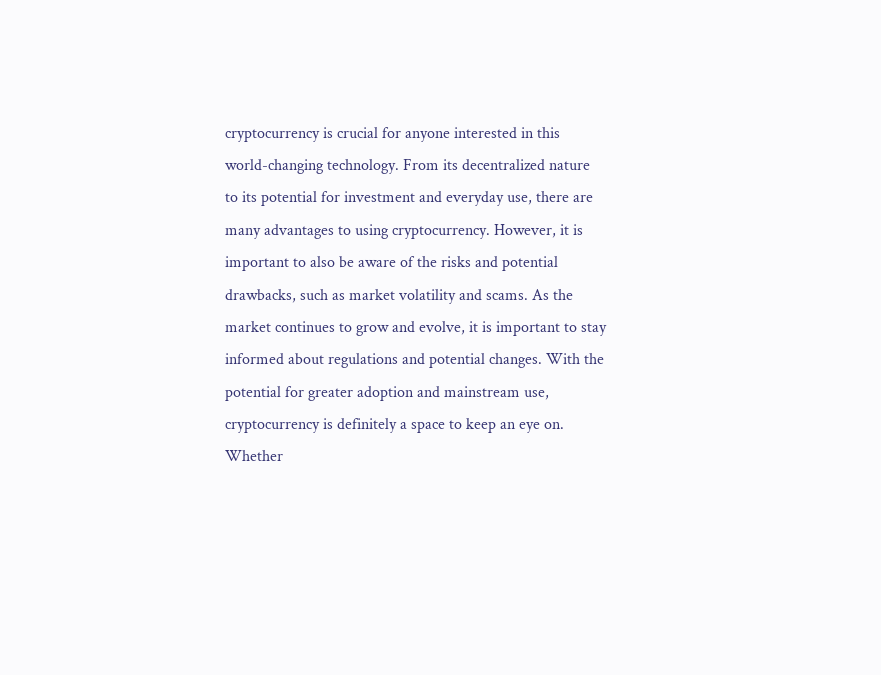cryptocurrency is crucial for anyone interested in this world-changing technology. From its decentralized nature to its potential for investment and everyday use, there are many advantages to using cryptocurrency. However, it is important to also be aware of the risks and potential drawbacks, such as market volatility and scams. As the market continues to grow and evolve, it is important to stay informed about regulations and potential changes. With the potential for greater adoption and mainstream use, cryptocurrency is definitely a space to keep an eye on. Whether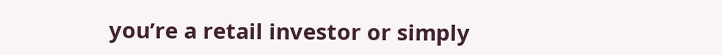you’re a retail investor or simply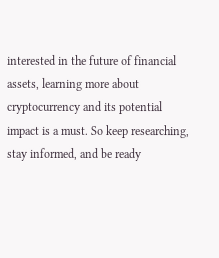interested in the future of financial assets, learning more about cryptocurrency and its potential impact is a must. So keep researching, stay informed, and be ready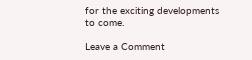for the exciting developments to come.

Leave a Comment